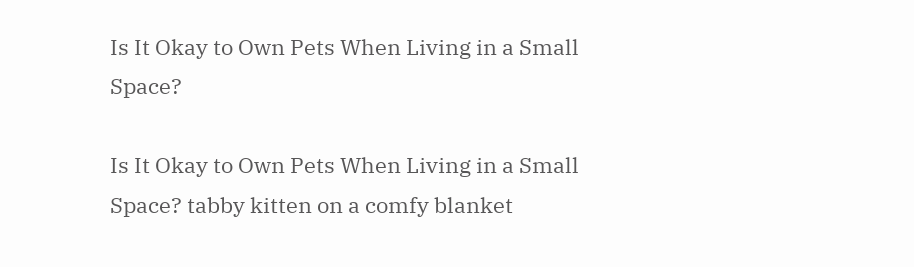Is It Okay to Own Pets When Living in a Small Space?

Is It Okay to Own Pets When Living in a Small Space? tabby kitten on a comfy blanket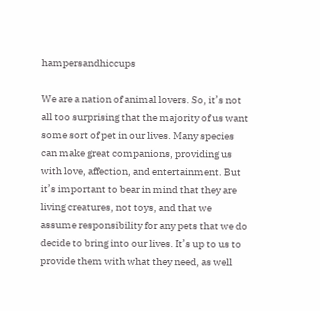hampersandhiccups

We are a nation of animal lovers. So, it’s not all too surprising that the majority of us want some sort of pet in our lives. Many species can make great companions, providing us with love, affection, and entertainment. But it’s important to bear in mind that they are living creatures, not toys, and that we assume responsibility for any pets that we do decide to bring into our lives. It’s up to us to provide them with what they need, as well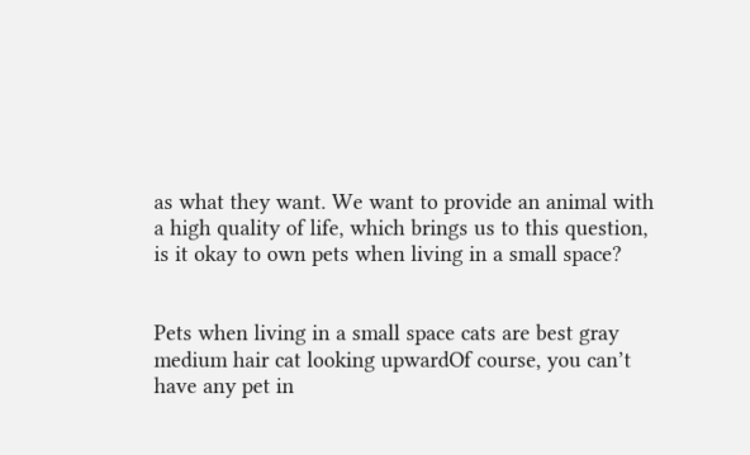as what they want. We want to provide an animal with a high quality of life, which brings us to this question, is it okay to own pets when living in a small space?


Pets when living in a small space cats are best gray medium hair cat looking upwardOf course, you can’t have any pet in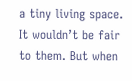a tiny living space. It wouldn’t be fair to them. But when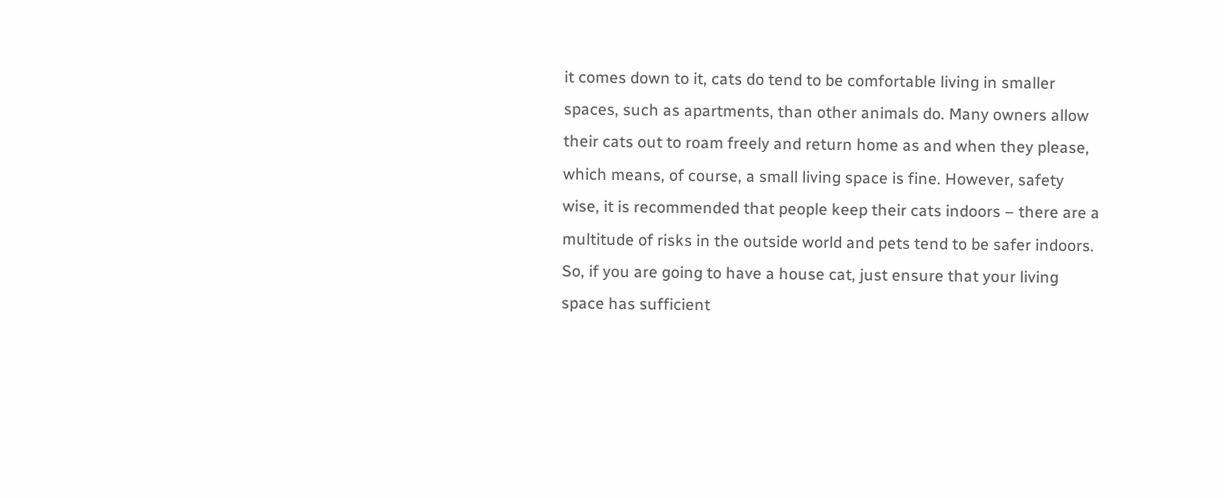it comes down to it, cats do tend to be comfortable living in smaller spaces, such as apartments, than other animals do. Many owners allow their cats out to roam freely and return home as and when they please, which means, of course, a small living space is fine. However, safety wise, it is recommended that people keep their cats indoors – there are a multitude of risks in the outside world and pets tend to be safer indoors. So, if you are going to have a house cat, just ensure that your living space has sufficient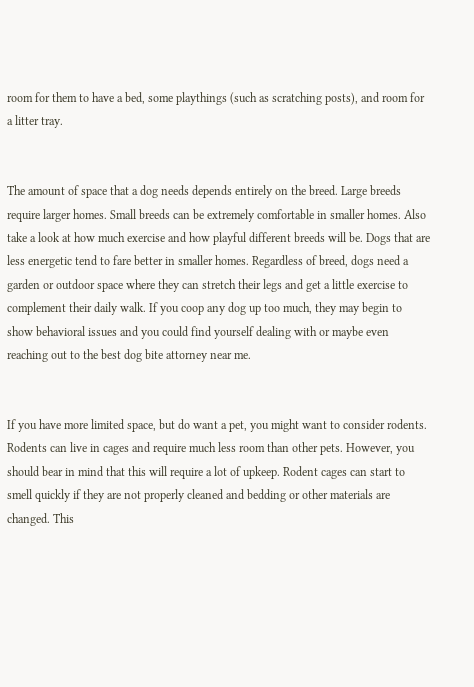room for them to have a bed, some playthings (such as scratching posts), and room for a litter tray.


The amount of space that a dog needs depends entirely on the breed. Large breeds require larger homes. Small breeds can be extremely comfortable in smaller homes. Also take a look at how much exercise and how playful different breeds will be. Dogs that are less energetic tend to fare better in smaller homes. Regardless of breed, dogs need a garden or outdoor space where they can stretch their legs and get a little exercise to complement their daily walk. If you coop any dog up too much, they may begin to show behavioral issues and you could find yourself dealing with or maybe even reaching out to the best dog bite attorney near me.


If you have more limited space, but do want a pet, you might want to consider rodents. Rodents can live in cages and require much less room than other pets. However, you should bear in mind that this will require a lot of upkeep. Rodent cages can start to smell quickly if they are not properly cleaned and bedding or other materials are changed. This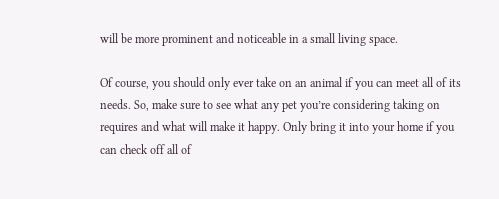will be more prominent and noticeable in a small living space.

Of course, you should only ever take on an animal if you can meet all of its needs. So, make sure to see what any pet you’re considering taking on requires and what will make it happy. Only bring it into your home if you can check off all of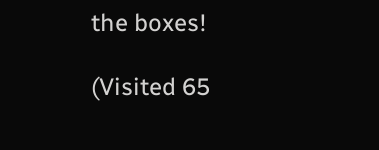the boxes!

(Visited 65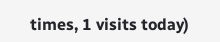times, 1 visits today)